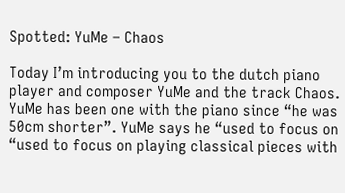Spotted: YuMe – Chaos

Today I’m introducing you to the dutch piano player and composer YuMe and the track Chaos. YuMe has been one with the piano since “he was 50cm shorter”. YuMe says he “used to focus on “used to focus on playing classical pieces with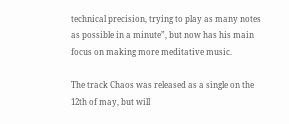technical precision, trying to play as many notes as possible in a minute”, but now has his main focus on making more meditative music.

The track Chaos was released as a single on the 12th of may, but will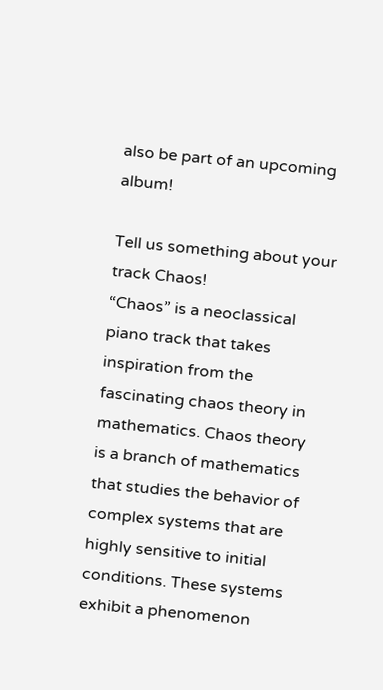also be part of an upcoming album!

Tell us something about your track Chaos!
“Chaos” is a neoclassical piano track that takes inspiration from the fascinating chaos theory in mathematics. Chaos theory is a branch of mathematics that studies the behavior of complex systems that are highly sensitive to initial conditions. These systems exhibit a phenomenon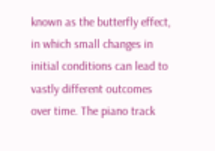known as the butterfly effect, in which small changes in initial conditions can lead to vastly different outcomes over time. The piano track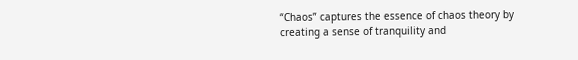“Chaos” captures the essence of chaos theory by creating a sense of tranquility and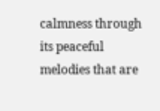calmness through its peaceful melodies that are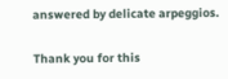answered by delicate arpeggios.

Thank you for this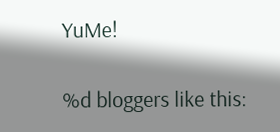YuMe!

%d bloggers like this: